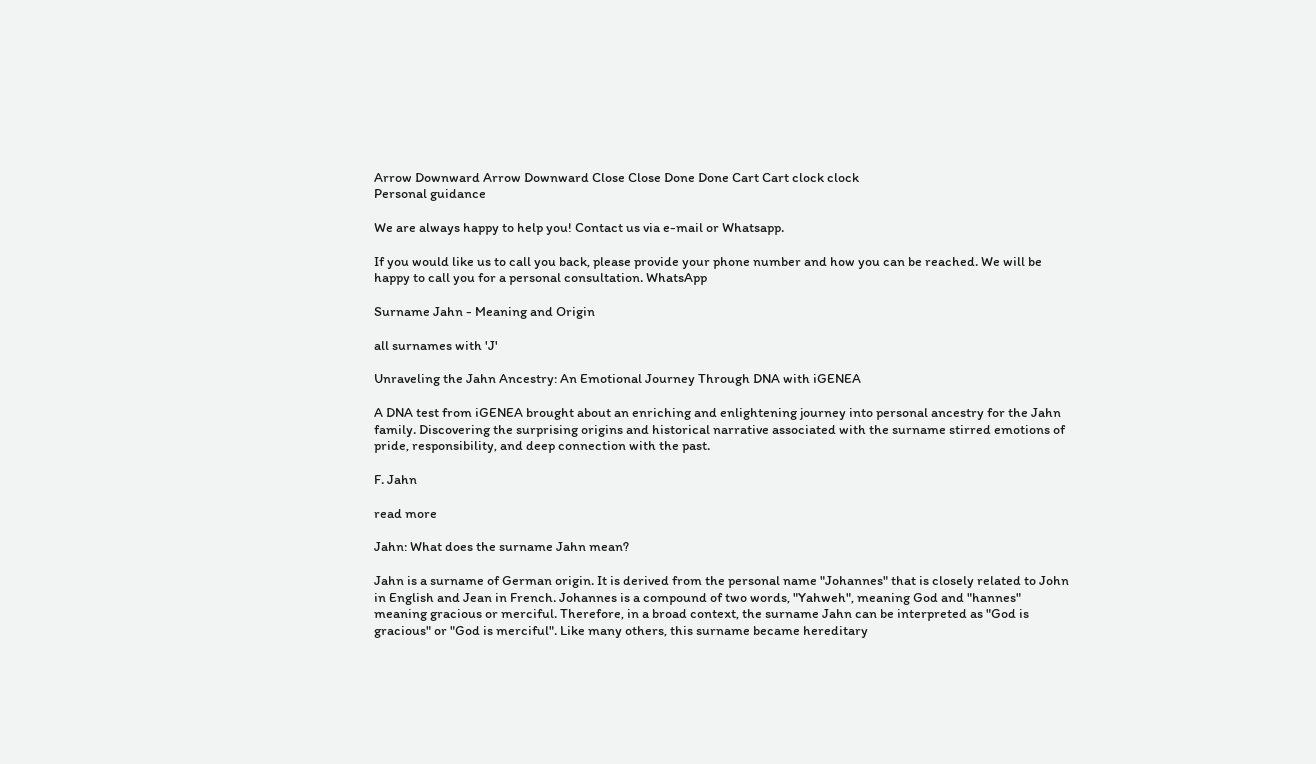Arrow Downward Arrow Downward Close Close Done Done Cart Cart clock clock
Personal guidance

We are always happy to help you! Contact us via e-mail or Whatsapp.

If you would like us to call you back, please provide your phone number and how you can be reached. We will be happy to call you for a personal consultation. WhatsApp

Surname Jahn - Meaning and Origin

all surnames with 'J'

Unraveling the Jahn Ancestry: An Emotional Journey Through DNA with iGENEA

A DNA test from iGENEA brought about an enriching and enlightening journey into personal ancestry for the Jahn family. Discovering the surprising origins and historical narrative associated with the surname stirred emotions of pride, responsibility, and deep connection with the past.

F. Jahn

read more

Jahn: What does the surname Jahn mean?

Jahn is a surname of German origin. It is derived from the personal name "Johannes" that is closely related to John in English and Jean in French. Johannes is a compound of two words, "Yahweh", meaning God and "hannes" meaning gracious or merciful. Therefore, in a broad context, the surname Jahn can be interpreted as "God is gracious" or "God is merciful". Like many others, this surname became hereditary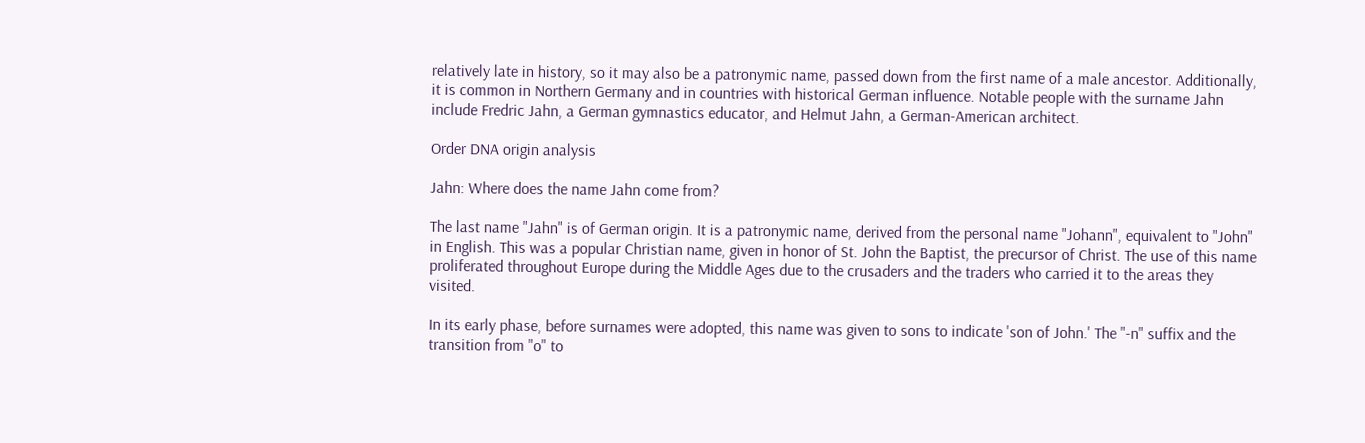relatively late in history, so it may also be a patronymic name, passed down from the first name of a male ancestor. Additionally, it is common in Northern Germany and in countries with historical German influence. Notable people with the surname Jahn include Fredric Jahn, a German gymnastics educator, and Helmut Jahn, a German-American architect.

Order DNA origin analysis

Jahn: Where does the name Jahn come from?

The last name "Jahn" is of German origin. It is a patronymic name, derived from the personal name "Johann", equivalent to "John" in English. This was a popular Christian name, given in honor of St. John the Baptist, the precursor of Christ. The use of this name proliferated throughout Europe during the Middle Ages due to the crusaders and the traders who carried it to the areas they visited.

In its early phase, before surnames were adopted, this name was given to sons to indicate 'son of John.' The "-n" suffix and the transition from "o" to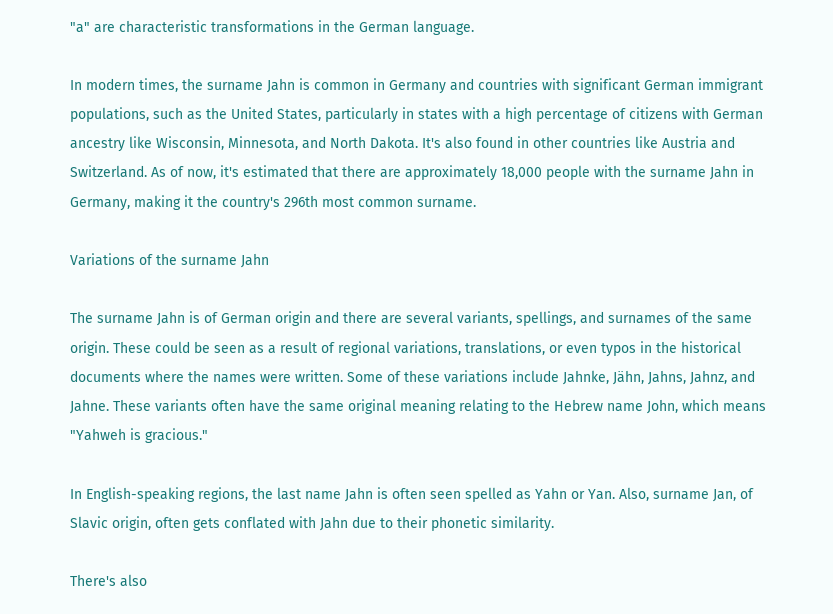"a" are characteristic transformations in the German language.

In modern times, the surname Jahn is common in Germany and countries with significant German immigrant populations, such as the United States, particularly in states with a high percentage of citizens with German ancestry like Wisconsin, Minnesota, and North Dakota. It's also found in other countries like Austria and Switzerland. As of now, it's estimated that there are approximately 18,000 people with the surname Jahn in Germany, making it the country's 296th most common surname.

Variations of the surname Jahn

The surname Jahn is of German origin and there are several variants, spellings, and surnames of the same origin. These could be seen as a result of regional variations, translations, or even typos in the historical documents where the names were written. Some of these variations include Jahnke, Jähn, Jahns, Jahnz, and Jahne. These variants often have the same original meaning relating to the Hebrew name John, which means "Yahweh is gracious."

In English-speaking regions, the last name Jahn is often seen spelled as Yahn or Yan. Also, surname Jan, of Slavic origin, often gets conflated with Jahn due to their phonetic similarity.

There's also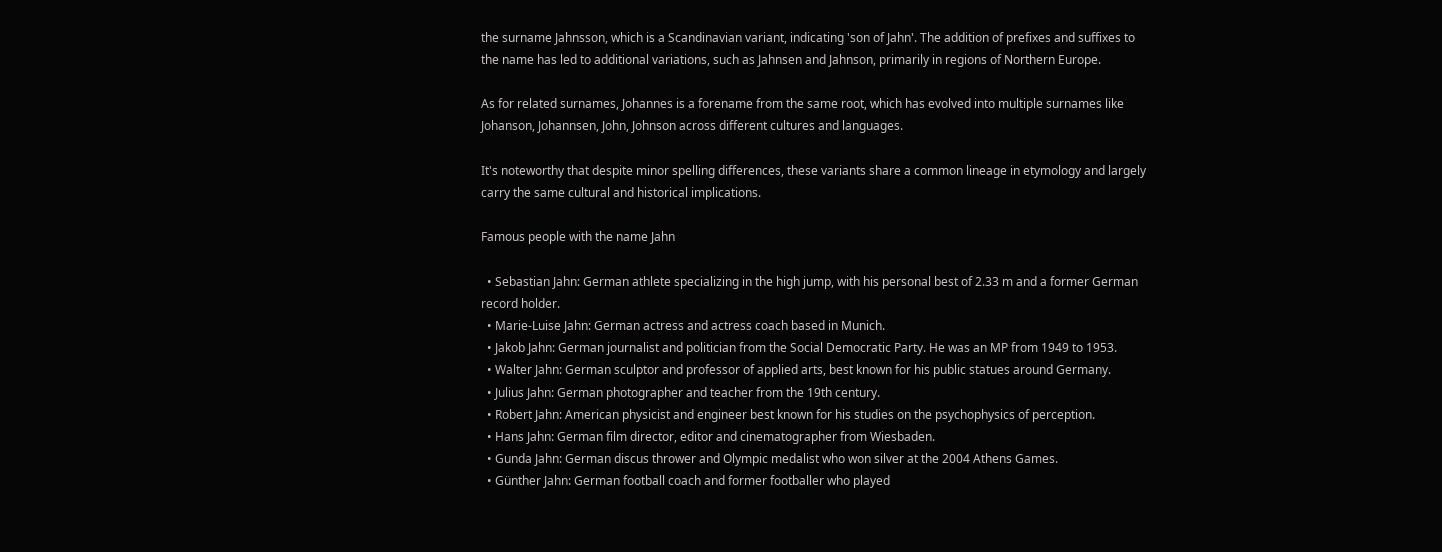the surname Jahnsson, which is a Scandinavian variant, indicating 'son of Jahn'. The addition of prefixes and suffixes to the name has led to additional variations, such as Jahnsen and Jahnson, primarily in regions of Northern Europe.

As for related surnames, Johannes is a forename from the same root, which has evolved into multiple surnames like Johanson, Johannsen, John, Johnson across different cultures and languages.

It's noteworthy that despite minor spelling differences, these variants share a common lineage in etymology and largely carry the same cultural and historical implications.

Famous people with the name Jahn

  • Sebastian Jahn: German athlete specializing in the high jump, with his personal best of 2.33 m and a former German record holder.
  • Marie-Luise Jahn: German actress and actress coach based in Munich.
  • Jakob Jahn: German journalist and politician from the Social Democratic Party. He was an MP from 1949 to 1953.
  • Walter Jahn: German sculptor and professor of applied arts, best known for his public statues around Germany.
  • Julius Jahn: German photographer and teacher from the 19th century.
  • Robert Jahn: American physicist and engineer best known for his studies on the psychophysics of perception.
  • Hans Jahn: German film director, editor and cinematographer from Wiesbaden.
  • Gunda Jahn: German discus thrower and Olympic medalist who won silver at the 2004 Athens Games.
  • Günther Jahn: German football coach and former footballer who played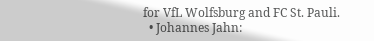for VfL Wolfsburg and FC St. Pauli.
  • Johannes Jahn: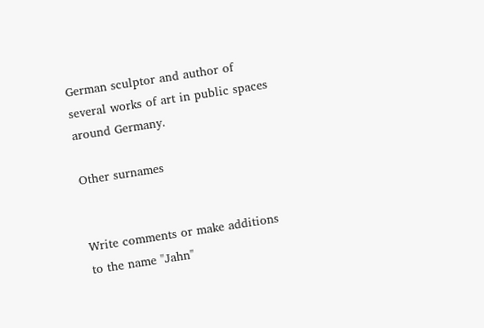German sculptor and author of several works of art in public spaces around Germany.

Other surnames


Write comments or make additions to the name "Jahn"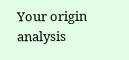Your origin analysis